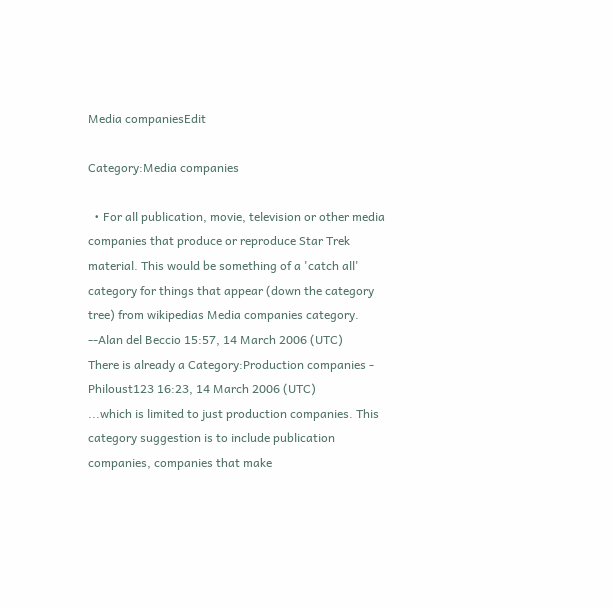Media companiesEdit

Category:Media companies

  • For all publication, movie, television or other media companies that produce or reproduce Star Trek material. This would be something of a 'catch all' category for things that appear (down the category tree) from wikipedias Media companies category. --Alan del Beccio 15:57, 14 March 2006 (UTC)
There is already a Category:Production companies - Philoust123 16:23, 14 March 2006 (UTC)
...which is limited to just production companies. This category suggestion is to include publication companies, companies that make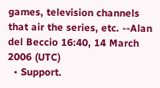games, television channels that air the series, etc. --Alan del Beccio 16:40, 14 March 2006 (UTC)
  • Support.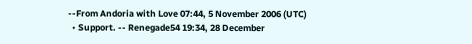--From Andoria with Love 07:44, 5 November 2006 (UTC)
  • Support. -- Renegade54 19:34, 28 December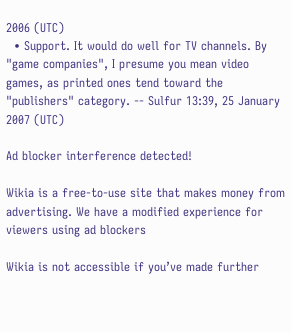2006 (UTC)
  • Support. It would do well for TV channels. By "game companies", I presume you mean video games, as printed ones tend toward the "publishers" category. -- Sulfur 13:39, 25 January 2007 (UTC)

Ad blocker interference detected!

Wikia is a free-to-use site that makes money from advertising. We have a modified experience for viewers using ad blockers

Wikia is not accessible if you’ve made further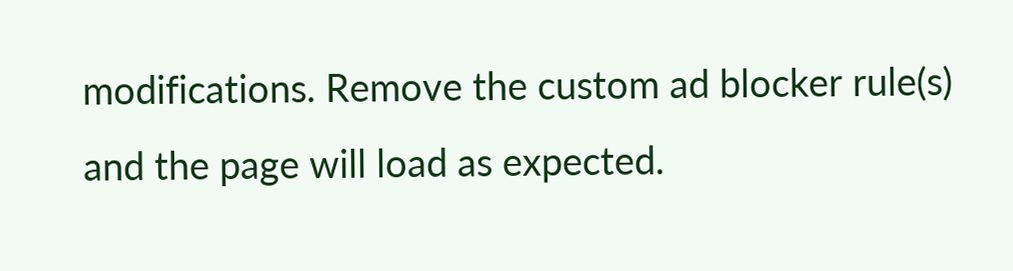modifications. Remove the custom ad blocker rule(s) and the page will load as expected.